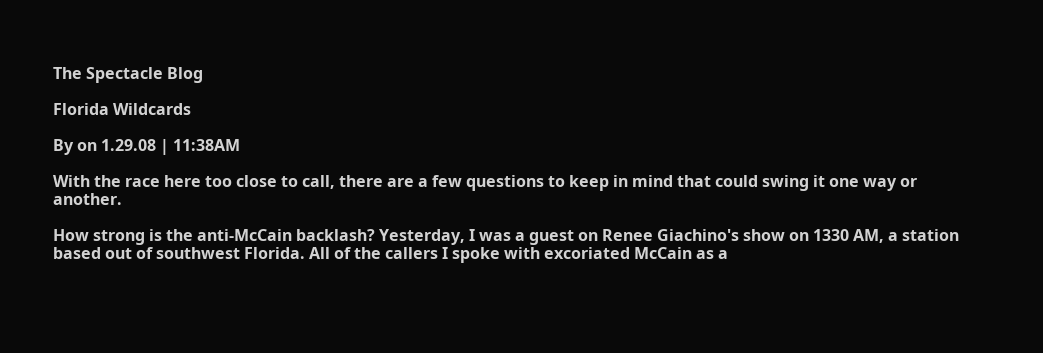The Spectacle Blog

Florida Wildcards

By on 1.29.08 | 11:38AM

With the race here too close to call, there are a few questions to keep in mind that could swing it one way or another.

How strong is the anti-McCain backlash? Yesterday, I was a guest on Renee Giachino's show on 1330 AM, a station based out of southwest Florida. All of the callers I spoke with excoriated McCain as a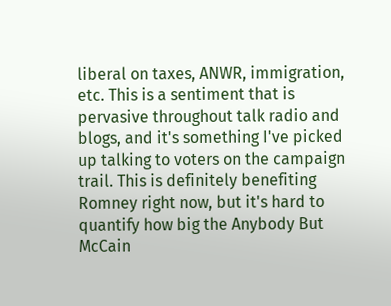liberal on taxes, ANWR, immigration, etc. This is a sentiment that is pervasive throughout talk radio and blogs, and it's something I've picked up talking to voters on the campaign trail. This is definitely benefiting Romney right now, but it's hard to quantify how big the Anybody But McCain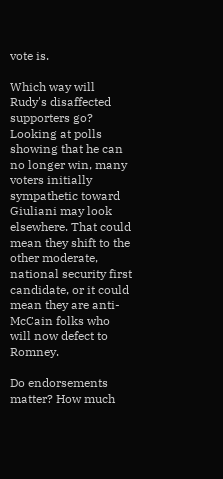vote is.

Which way will Rudy's disaffected supporters go? Looking at polls showing that he can no longer win, many voters initially sympathetic toward Giuliani may look elsewhere. That could mean they shift to the other moderate, national security first candidate, or it could mean they are anti-McCain folks who will now defect to Romney.

Do endorsements matter? How much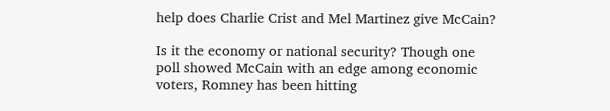help does Charlie Crist and Mel Martinez give McCain?

Is it the economy or national security? Though one poll showed McCain with an edge among economic voters, Romney has been hitting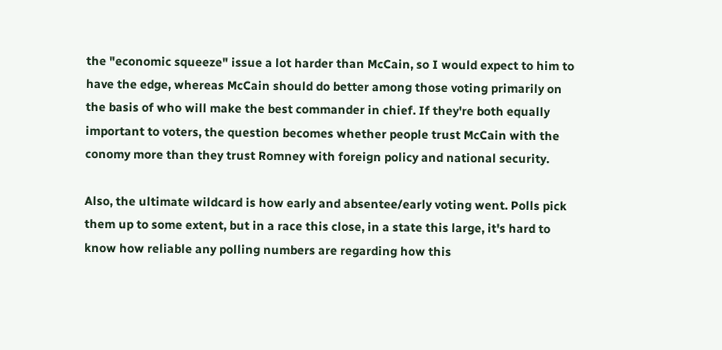the "economic squeeze" issue a lot harder than McCain, so I would expect to him to have the edge, whereas McCain should do better among those voting primarily on the basis of who will make the best commander in chief. If they're both equally important to voters, the question becomes whether people trust McCain with the conomy more than they trust Romney with foreign policy and national security.

Also, the ultimate wildcard is how early and absentee/early voting went. Polls pick them up to some extent, but in a race this close, in a state this large, it's hard to know how reliable any polling numbers are regarding how this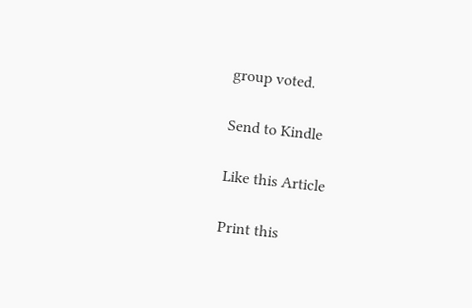group voted.

Send to Kindle

Like this Article

Print this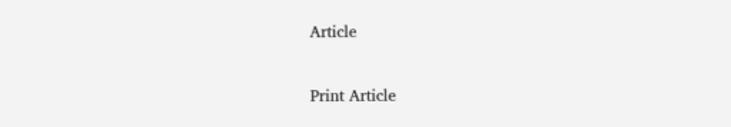Article

Print Article